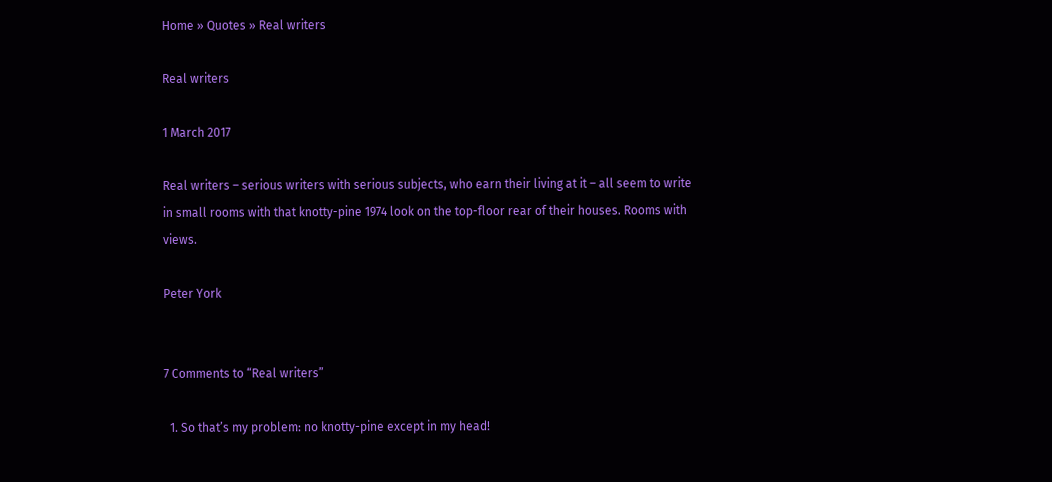Home » Quotes » Real writers

Real writers

1 March 2017

Real writers – serious writers with serious subjects, who earn their living at it – all seem to write in small rooms with that knotty-pine 1974 look on the top-floor rear of their houses. Rooms with views.

Peter York


7 Comments to “Real writers”

  1. So that’s my problem: no knotty-pine except in my head!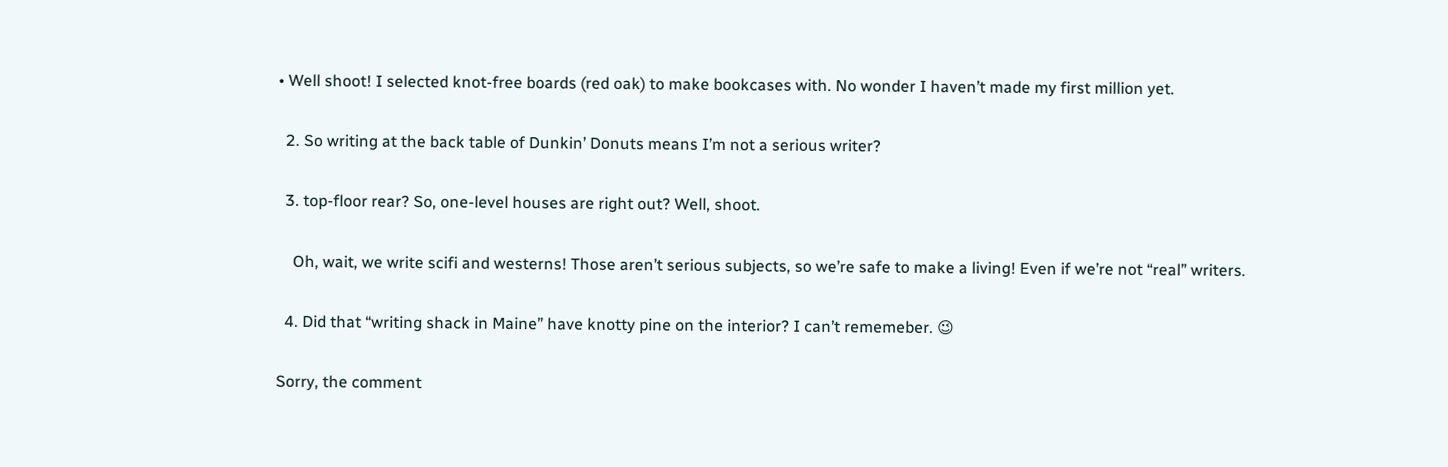• Well shoot! I selected knot-free boards (red oak) to make bookcases with. No wonder I haven’t made my first million yet.

  2. So writing at the back table of Dunkin’ Donuts means I’m not a serious writer?

  3. top-floor rear? So, one-level houses are right out? Well, shoot.

    Oh, wait, we write scifi and westerns! Those aren’t serious subjects, so we’re safe to make a living! Even if we’re not “real” writers.

  4. Did that “writing shack in Maine” have knotty pine on the interior? I can’t rememeber. 😉

Sorry, the comment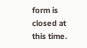form is closed at this time.